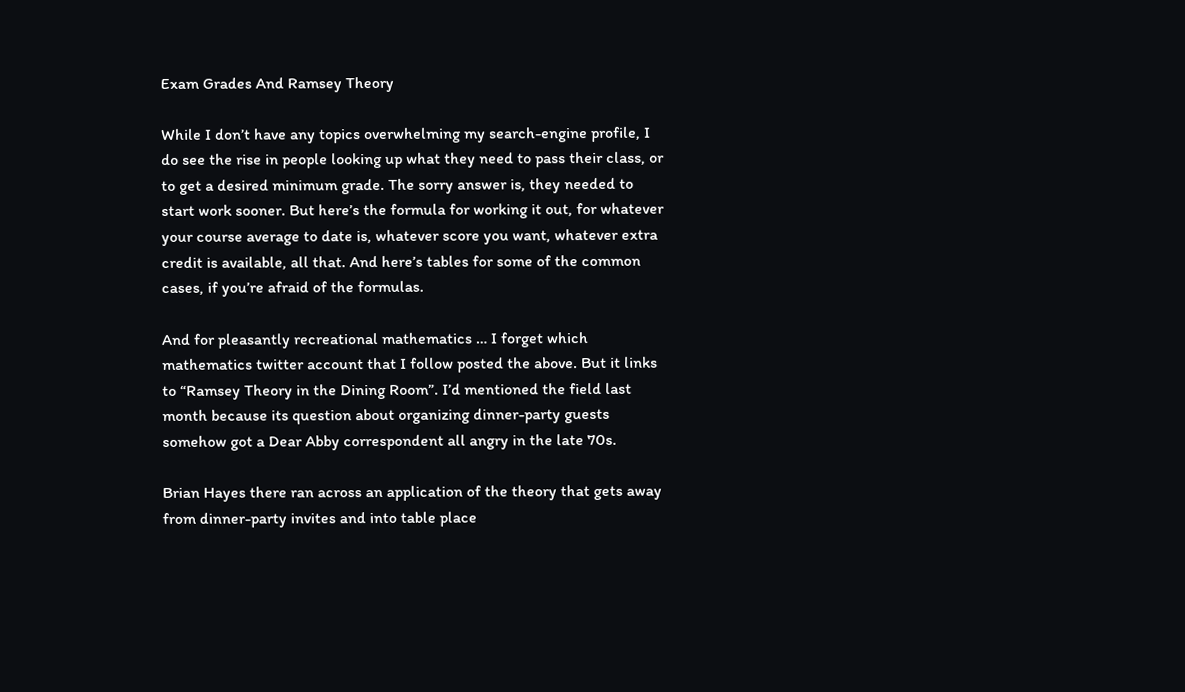Exam Grades And Ramsey Theory

While I don’t have any topics overwhelming my search-engine profile, I do see the rise in people looking up what they need to pass their class, or to get a desired minimum grade. The sorry answer is, they needed to start work sooner. But here’s the formula for working it out, for whatever your course average to date is, whatever score you want, whatever extra credit is available, all that. And here’s tables for some of the common cases, if you’re afraid of the formulas.

And for pleasantly recreational mathematics … I forget which mathematics twitter account that I follow posted the above. But it links to “Ramsey Theory in the Dining Room”. I’d mentioned the field last month because its question about organizing dinner-party guests somehow got a Dear Abby correspondent all angry in the late 70s.

Brian Hayes there ran across an application of the theory that gets away from dinner-party invites and into table place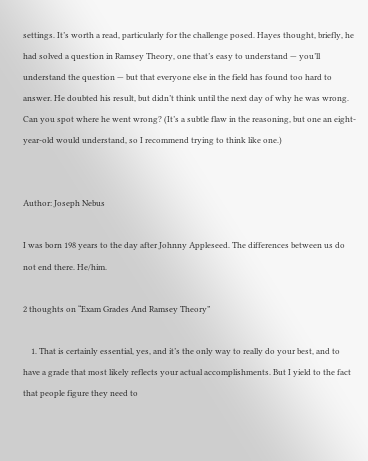settings. It’s worth a read, particularly for the challenge posed. Hayes thought, briefly, he had solved a question in Ramsey Theory, one that’s easy to understand — you’ll understand the question — but that everyone else in the field has found too hard to answer. He doubted his result, but didn’t think until the next day of why he was wrong. Can you spot where he went wrong? (It’s a subtle flaw in the reasoning, but one an eight-year-old would understand, so I recommend trying to think like one.)


Author: Joseph Nebus

I was born 198 years to the day after Johnny Appleseed. The differences between us do not end there. He/him.

2 thoughts on “Exam Grades And Ramsey Theory”

    1. That is certainly essential, yes, and it’s the only way to really do your best, and to have a grade that most likely reflects your actual accomplishments. But I yield to the fact that people figure they need to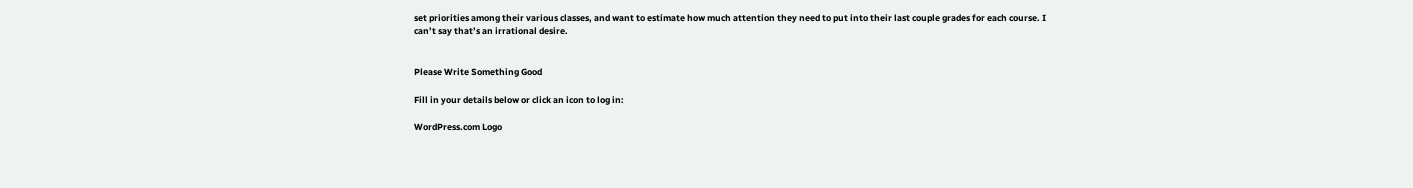set priorities among their various classes, and want to estimate how much attention they need to put into their last couple grades for each course. I can’t say that’s an irrational desire.


Please Write Something Good

Fill in your details below or click an icon to log in:

WordPress.com Logo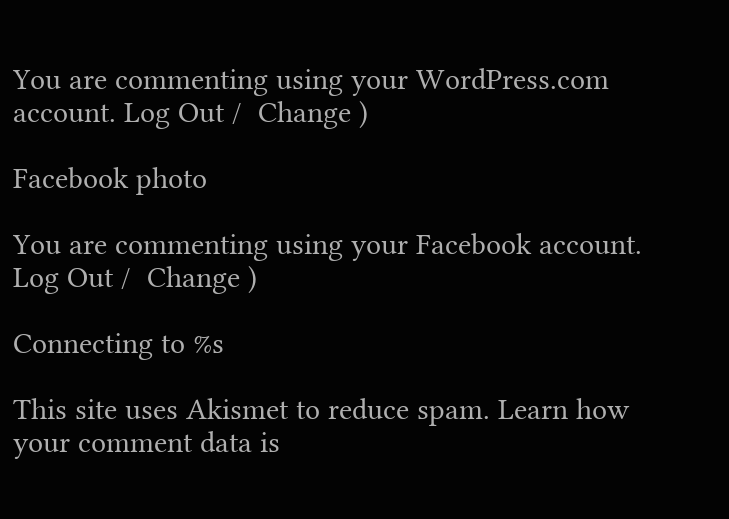You are commenting using your WordPress.com account. Log Out /  Change )

Facebook photo

You are commenting using your Facebook account. Log Out /  Change )

Connecting to %s

This site uses Akismet to reduce spam. Learn how your comment data is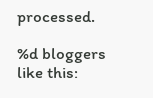processed.

%d bloggers like this: